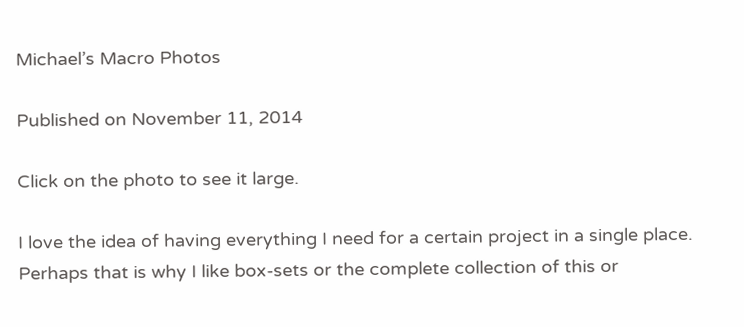Michael’s Macro Photos

Published on November 11, 2014

Click on the photo to see it large.

I love the idea of having everything I need for a certain project in a single place. Perhaps that is why I like box-sets or the complete collection of this or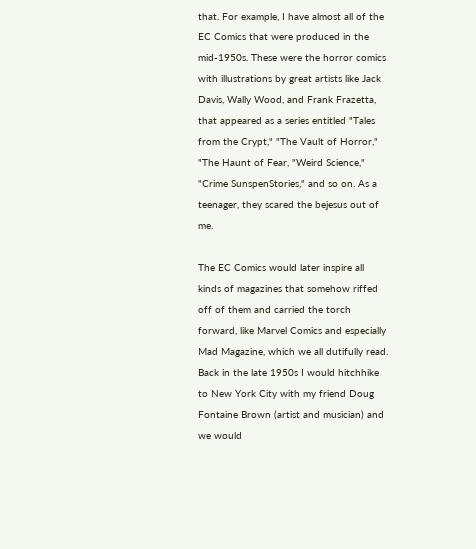that. For example, I have almost all of the EC Comics that were produced in the mid-1950s. These were the horror comics with illustrations by great artists like Jack Davis, Wally Wood, and Frank Frazetta, that appeared as a series entitled "Tales from the Crypt," "The Vault of Horror," "The Haunt of Fear, "Weird Science," "Crime SunspenStories," and so on. As a teenager, they scared the bejesus out of me.

The EC Comics would later inspire all kinds of magazines that somehow riffed off of them and carried the torch forward, like Marvel Comics and especially Mad Magazine, which we all dutifully read. Back in the late 1950s I would hitchhike to New York City with my friend Doug Fontaine Brown (artist and musician) and we would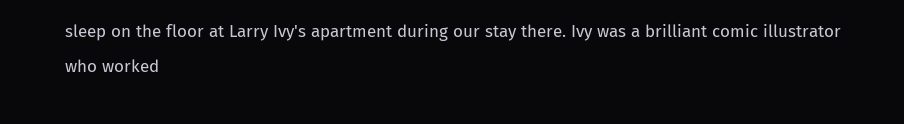sleep on the floor at Larry Ivy's apartment during our stay there. Ivy was a brilliant comic illustrator who worked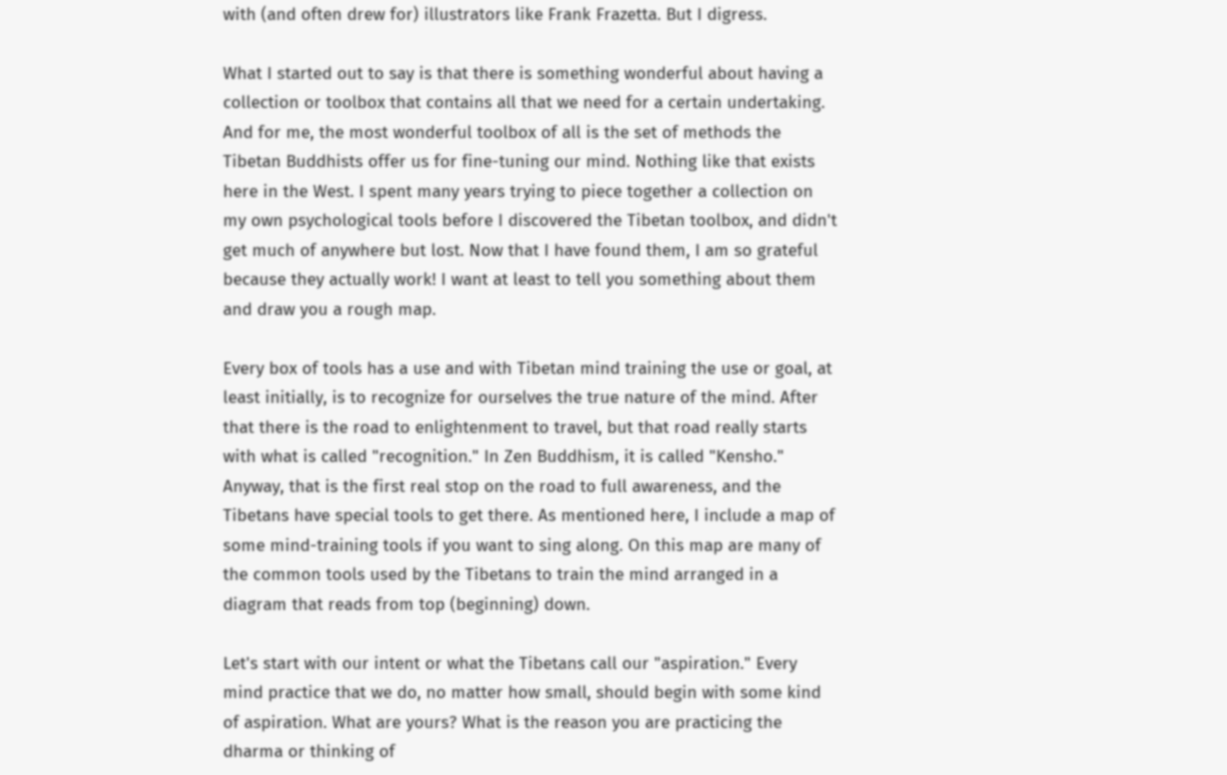with (and often drew for) illustrators like Frank Frazetta. But I digress.

What I started out to say is that there is something wonderful about having a collection or toolbox that contains all that we need for a certain undertaking. And for me, the most wonderful toolbox of all is the set of methods the Tibetan Buddhists offer us for fine-tuning our mind. Nothing like that exists here in the West. I spent many years trying to piece together a collection on my own psychological tools before I discovered the Tibetan toolbox, and didn't get much of anywhere but lost. Now that I have found them, I am so grateful because they actually work! I want at least to tell you something about them and draw you a rough map.

Every box of tools has a use and with Tibetan mind training the use or goal, at least initially, is to recognize for ourselves the true nature of the mind. After that there is the road to enlightenment to travel, but that road really starts with what is called "recognition." In Zen Buddhism, it is called "Kensho." Anyway, that is the first real stop on the road to full awareness, and the Tibetans have special tools to get there. As mentioned here, I include a map of some mind-training tools if you want to sing along. On this map are many of the common tools used by the Tibetans to train the mind arranged in a diagram that reads from top (beginning) down.

Let's start with our intent or what the Tibetans call our "aspiration." Every mind practice that we do, no matter how small, should begin with some kind of aspiration. What are yours? What is the reason you are practicing the dharma or thinking of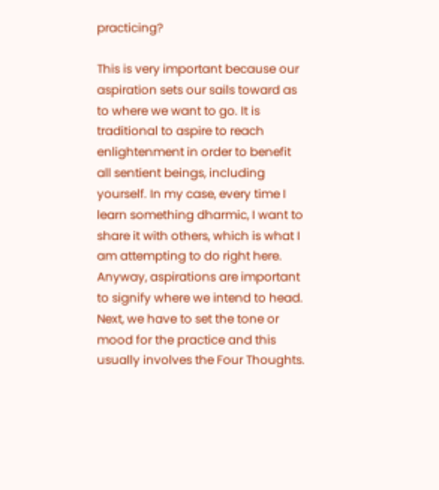practicing?

This is very important because our aspiration sets our sails toward as to where we want to go. It is traditional to aspire to reach enlightenment in order to benefit all sentient beings, including yourself. In my case, every time I learn something dharmic, I want to share it with others, which is what I am attempting to do right here. Anyway, aspirations are important to signify where we intend to head. Next, we have to set the tone or mood for the practice and this usually involves the Four Thoughts.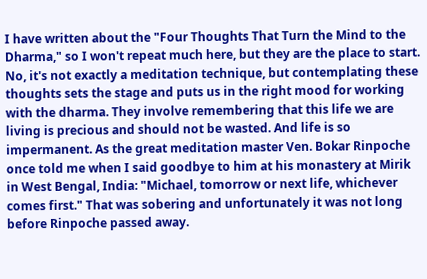I have written about the "Four Thoughts That Turn the Mind to the Dharma," so I won't repeat much here, but they are the place to start. No, it's not exactly a meditation technique, but contemplating these thoughts sets the stage and puts us in the right mood for working with the dharma. They involve remembering that this life we are living is precious and should not be wasted. And life is so impermanent. As the great meditation master Ven. Bokar Rinpoche once told me when I said goodbye to him at his monastery at Mirik in West Bengal, India: "Michael, tomorrow or next life, whichever comes first." That was sobering and unfortunately it was not long before Rinpoche passed away.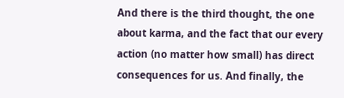And there is the third thought, the one about karma, and the fact that our every action (no matter how small) has direct consequences for us. And finally, the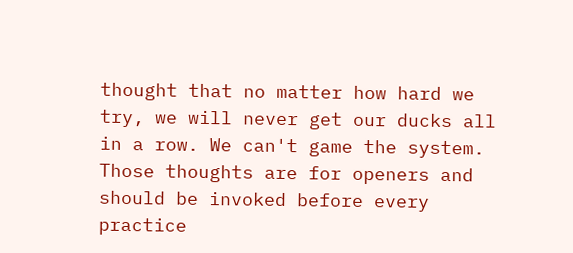thought that no matter how hard we try, we will never get our ducks all in a row. We can't game the system. Those thoughts are for openers and should be invoked before every practice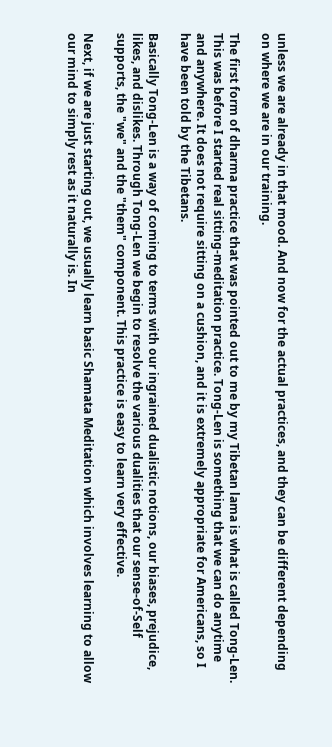unless we are already in that mood. And now for the actual practices, and they can be different depending on where we are in our training.

The first form of dharma practice that was pointed out to me by my Tibetan lama is what is called Tong-Len. This was before I started real sitting-meditation practice. Tong-Len is something that we can do anytime and anywhere. It does not require sitting on a cushion, and it is extremely appropriate for Americans, so I have been told by the Tibetans.

Basically Tong-Len is a way of coming to terms with our ingrained dualistic notions, our biases, prejudice, likes, and dislikes. Through Tong-Len we begin to resolve the various dualities that our sense-of-Self supports, the "we" and the "them" component. This practice is easy to learn very effective.

Next, if we are just starting out, we usually learn basic Shamata Meditation which involves learning to allow our mind to simply rest as it naturally is. In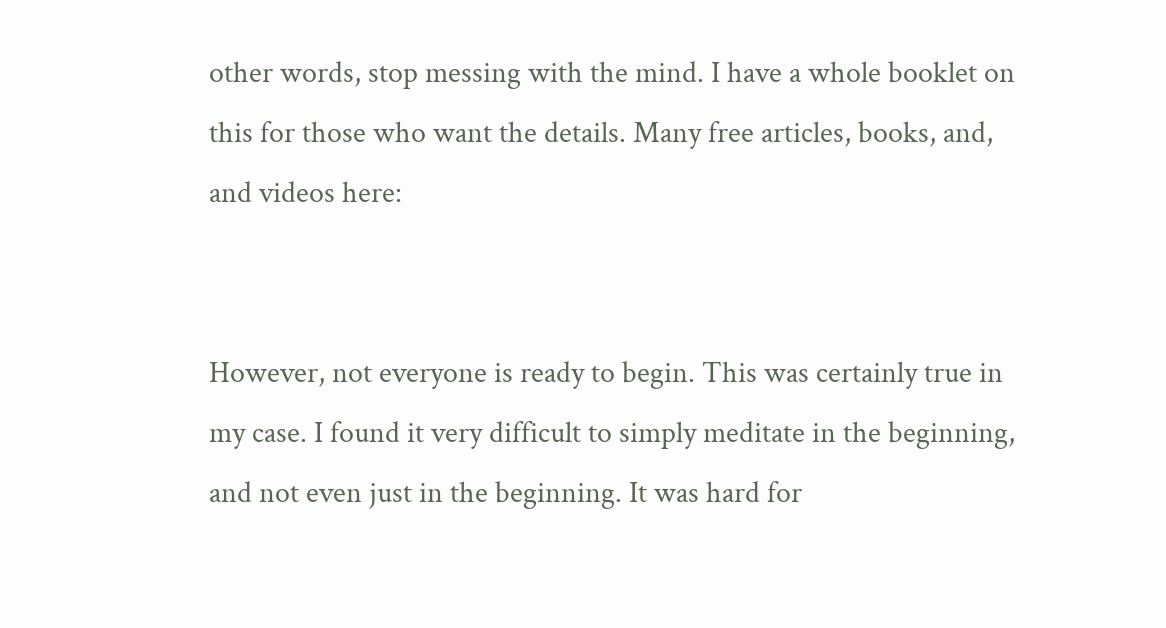other words, stop messing with the mind. I have a whole booklet on this for those who want the details. Many free articles, books, and, and videos here:


However, not everyone is ready to begin. This was certainly true in my case. I found it very difficult to simply meditate in the beginning, and not even just in the beginning. It was hard for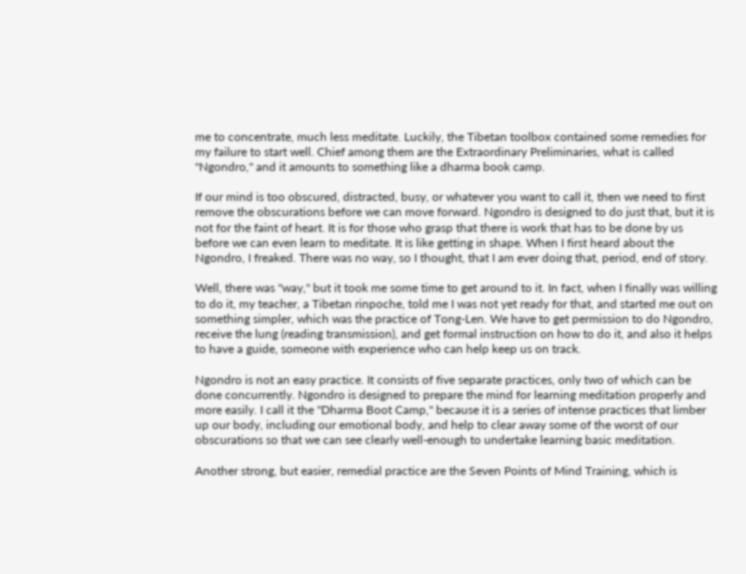me to concentrate, much less meditate. Luckily, the Tibetan toolbox contained some remedies for my failure to start well. Chief among them are the Extraordinary Preliminaries, what is called "Ngondro," and it amounts to something like a dharma book camp.

If our mind is too obscured, distracted, busy, or whatever you want to call it, then we need to first remove the obscurations before we can move forward. Ngondro is designed to do just that, but it is not for the faint of heart. It is for those who grasp that there is work that has to be done by us before we can even learn to meditate. It is like getting in shape. When I first heard about the Ngondro, I freaked. There was no way, so I thought, that I am ever doing that, period, end of story.

Well, there was "way," but it took me some time to get around to it. In fact, when I finally was willing to do it, my teacher, a Tibetan rinpoche, told me I was not yet ready for that, and started me out on something simpler, which was the practice of Tong-Len. We have to get permission to do Ngondro, receive the lung (reading transmission), and get formal instruction on how to do it, and also it helps to have a guide, someone with experience who can help keep us on track.

Ngondro is not an easy practice. It consists of five separate practices, only two of which can be done concurrently. Ngondro is designed to prepare the mind for learning meditation properly and more easily. I call it the "Dharma Boot Camp," because it is a series of intense practices that limber up our body, including our emotional body, and help to clear away some of the worst of our obscurations so that we can see clearly well-enough to undertake learning basic meditation.

Another strong, but easier, remedial practice are the Seven Points of Mind Training, which is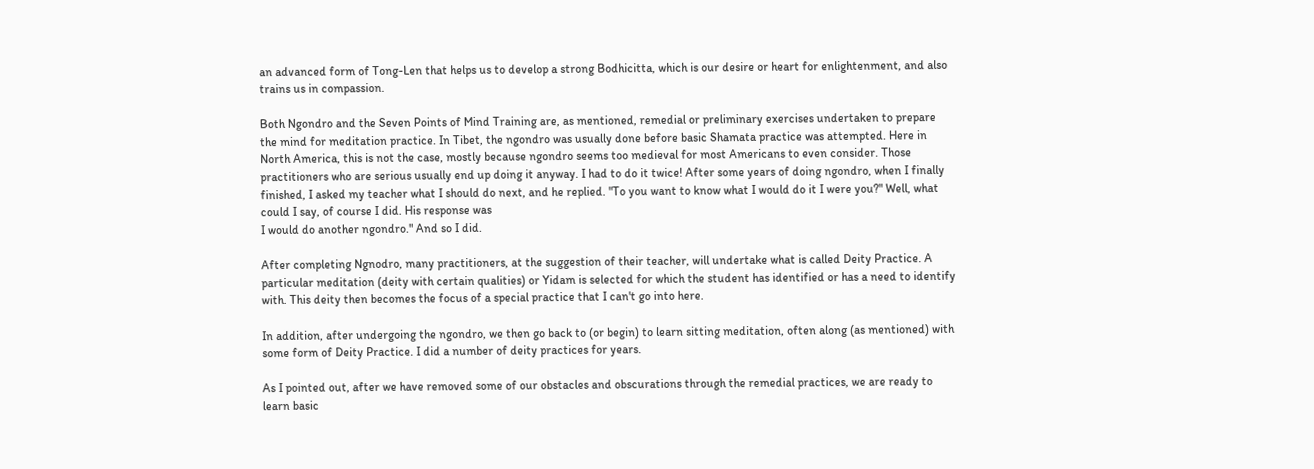an advanced form of Tong-Len that helps us to develop a strong Bodhicitta, which is our desire or heart for enlightenment, and also trains us in compassion.

Both Ngondro and the Seven Points of Mind Training are, as mentioned, remedial or preliminary exercises undertaken to prepare the mind for meditation practice. In Tibet, the ngondro was usually done before basic Shamata practice was attempted. Here in North America, this is not the case, mostly because ngondro seems too medieval for most Americans to even consider. Those practitioners who are serious usually end up doing it anyway. I had to do it twice! After some years of doing ngondro, when I finally finished, I asked my teacher what I should do next, and he replied. "To you want to know what I would do it I were you?" Well, what could I say, of course I did. His response was
I would do another ngondro." And so I did.

After completing Ngnodro, many practitioners, at the suggestion of their teacher, will undertake what is called Deity Practice. A particular meditation (deity with certain qualities) or Yidam is selected for which the student has identified or has a need to identify with. This deity then becomes the focus of a special practice that I can't go into here.

In addition, after undergoing the ngondro, we then go back to (or begin) to learn sitting meditation, often along (as mentioned) with some form of Deity Practice. I did a number of deity practices for years.

As I pointed out, after we have removed some of our obstacles and obscurations through the remedial practices, we are ready to learn basic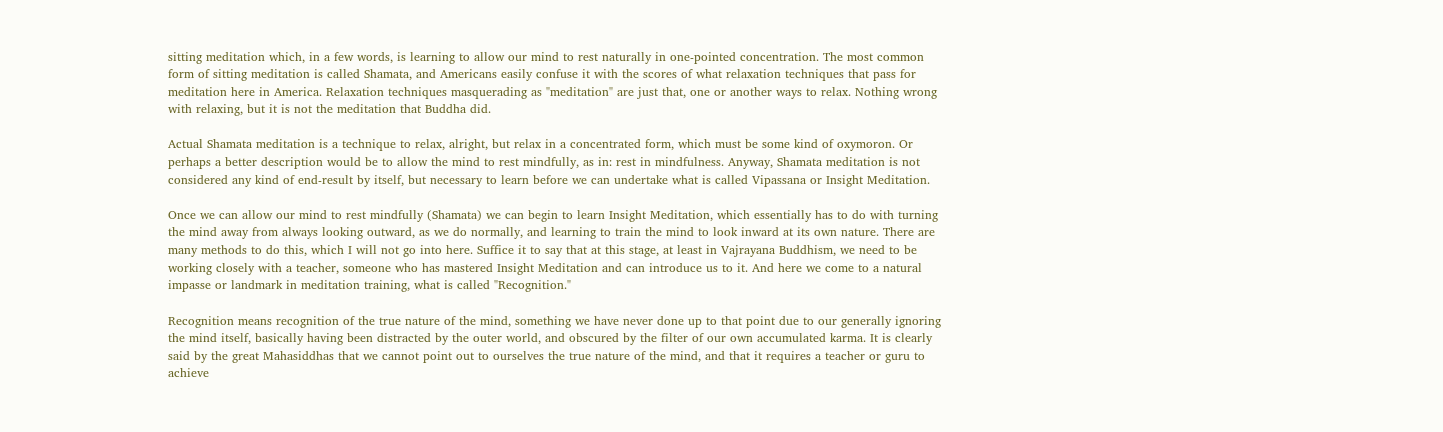sitting meditation which, in a few words, is learning to allow our mind to rest naturally in one-pointed concentration. The most common form of sitting meditation is called Shamata, and Americans easily confuse it with the scores of what relaxation techniques that pass for meditation here in America. Relaxation techniques masquerading as "meditation" are just that, one or another ways to relax. Nothing wrong with relaxing, but it is not the meditation that Buddha did.

Actual Shamata meditation is a technique to relax, alright, but relax in a concentrated form, which must be some kind of oxymoron. Or perhaps a better description would be to allow the mind to rest mindfully, as in: rest in mindfulness. Anyway, Shamata meditation is not considered any kind of end-result by itself, but necessary to learn before we can undertake what is called Vipassana or Insight Meditation.

Once we can allow our mind to rest mindfully (Shamata) we can begin to learn Insight Meditation, which essentially has to do with turning the mind away from always looking outward, as we do normally, and learning to train the mind to look inward at its own nature. There are many methods to do this, which I will not go into here. Suffice it to say that at this stage, at least in Vajrayana Buddhism, we need to be working closely with a teacher, someone who has mastered Insight Meditation and can introduce us to it. And here we come to a natural impasse or landmark in meditation training, what is called "Recognition."

Recognition means recognition of the true nature of the mind, something we have never done up to that point due to our generally ignoring the mind itself, basically having been distracted by the outer world, and obscured by the filter of our own accumulated karma. It is clearly said by the great Mahasiddhas that we cannot point out to ourselves the true nature of the mind, and that it requires a teacher or guru to achieve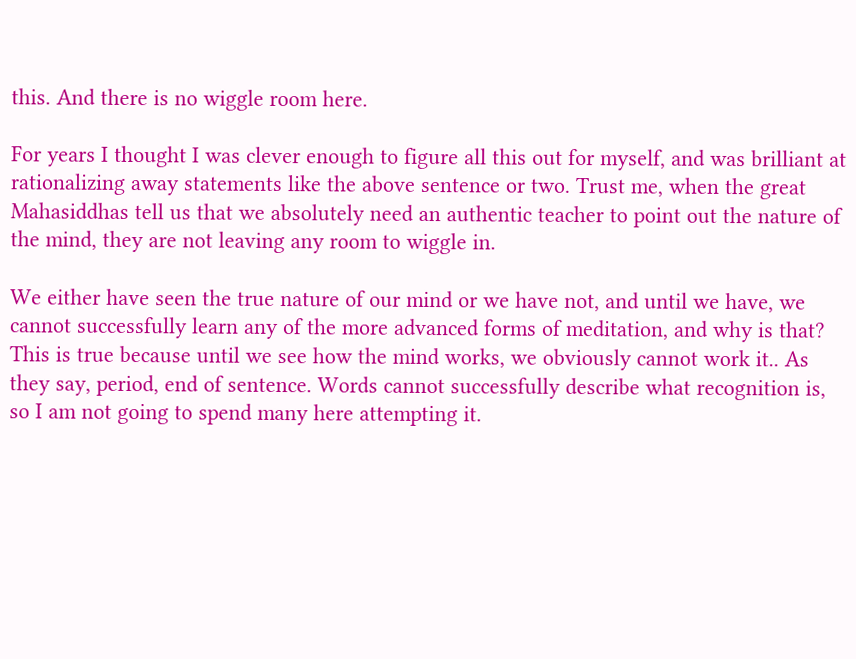this. And there is no wiggle room here.

For years I thought I was clever enough to figure all this out for myself, and was brilliant at rationalizing away statements like the above sentence or two. Trust me, when the great Mahasiddhas tell us that we absolutely need an authentic teacher to point out the nature of the mind, they are not leaving any room to wiggle in.

We either have seen the true nature of our mind or we have not, and until we have, we cannot successfully learn any of the more advanced forms of meditation, and why is that? This is true because until we see how the mind works, we obviously cannot work it.. As they say, period, end of sentence. Words cannot successfully describe what recognition is, so I am not going to spend many here attempting it.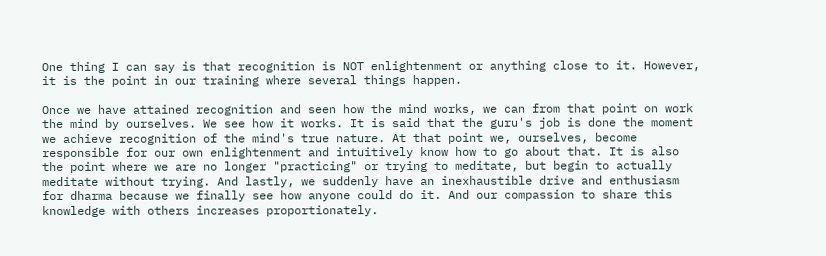One thing I can say is that recognition is NOT enlightenment or anything close to it. However, it is the point in our training where several things happen.

Once we have attained recognition and seen how the mind works, we can from that point on work the mind by ourselves. We see how it works. It is said that the guru's job is done the moment we achieve recognition of the mind's true nature. At that point we, ourselves, become responsible for our own enlightenment and intuitively know how to go about that. It is also the point where we are no longer "practicing" or trying to meditate, but begin to actually meditate without trying. And lastly, we suddenly have an inexhaustible drive and enthusiasm for dharma because we finally see how anyone could do it. And our compassion to share this knowledge with others increases proportionately.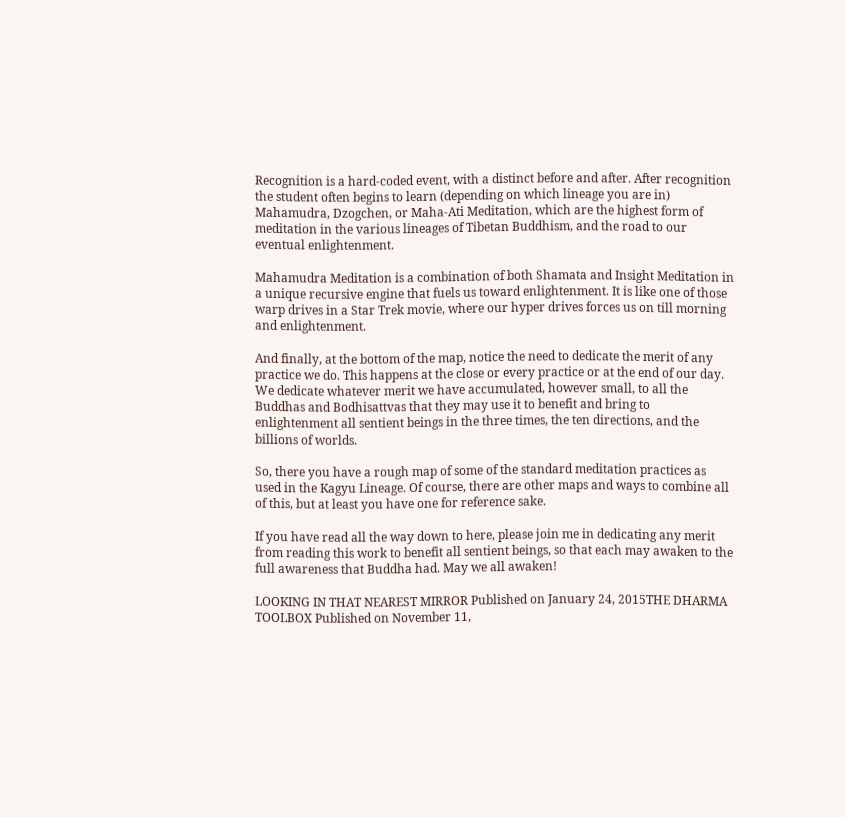Recognition is a hard-coded event, with a distinct before and after. After recognition the student often begins to learn (depending on which lineage you are in) Mahamudra, Dzogchen, or Maha-Ati Meditation, which are the highest form of meditation in the various lineages of Tibetan Buddhism, and the road to our eventual enlightenment.

Mahamudra Meditation is a combination of both Shamata and Insight Meditation in a unique recursive engine that fuels us toward enlightenment. It is like one of those warp drives in a Star Trek movie, where our hyper drives forces us on till morning and enlightenment.

And finally, at the bottom of the map, notice the need to dedicate the merit of any practice we do. This happens at the close or every practice or at the end of our day. We dedicate whatever merit we have accumulated, however small, to all the Buddhas and Bodhisattvas that they may use it to benefit and bring to enlightenment all sentient beings in the three times, the ten directions, and the billions of worlds.

So, there you have a rough map of some of the standard meditation practices as used in the Kagyu Lineage. Of course, there are other maps and ways to combine all of this, but at least you have one for reference sake.

If you have read all the way down to here, please join me in dedicating any merit from reading this work to benefit all sentient beings, so that each may awaken to the full awareness that Buddha had. May we all awaken!

LOOKING IN THAT NEAREST MIRROR Published on January 24, 2015THE DHARMA TOOLBOX Published on November 11,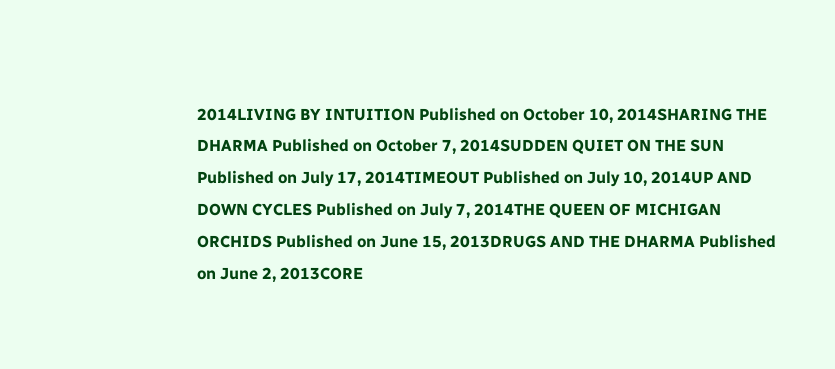2014LIVING BY INTUITION Published on October 10, 2014SHARING THE DHARMA Published on October 7, 2014SUDDEN QUIET ON THE SUN Published on July 17, 2014TIMEOUT Published on July 10, 2014UP AND DOWN CYCLES Published on July 7, 2014THE QUEEN OF MICHIGAN ORCHIDS Published on June 15, 2013DRUGS AND THE DHARMA Published on June 2, 2013CORE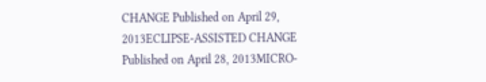CHANGE Published on April 29, 2013ECLIPSE-ASSISTED CHANGE Published on April 28, 2013MICRO-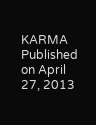KARMA Published on April 27, 2013